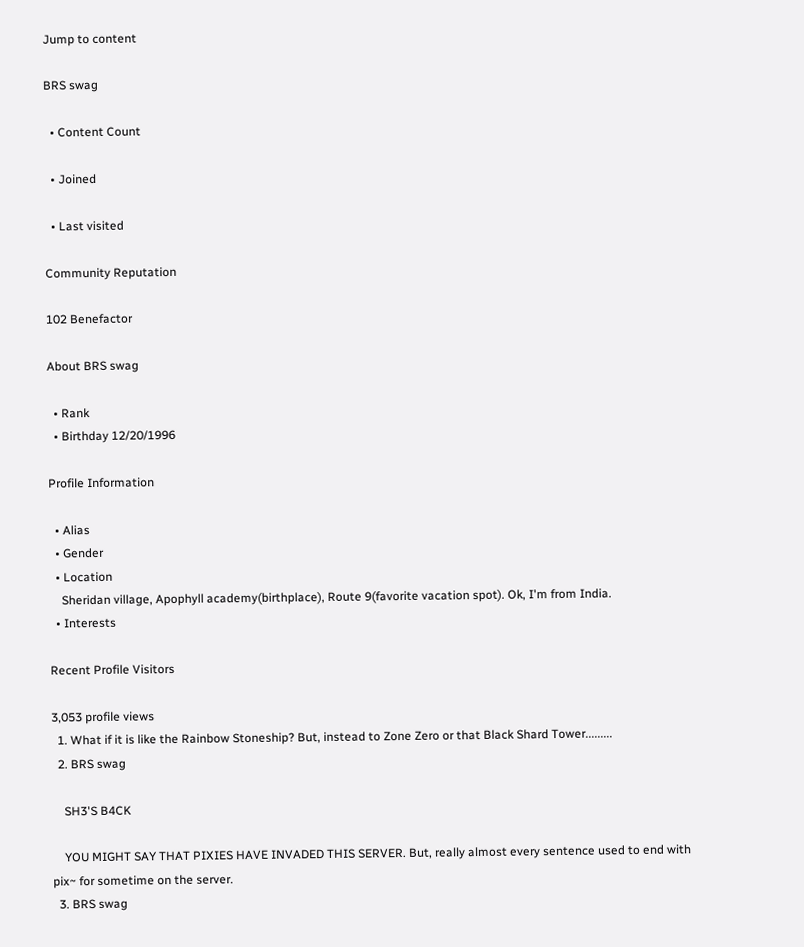Jump to content

BRS swag

  • Content Count

  • Joined

  • Last visited

Community Reputation

102 Benefactor

About BRS swag

  • Rank
  • Birthday 12/20/1996

Profile Information

  • Alias
  • Gender
  • Location
    Sheridan village, Apophyll academy(birthplace), Route 9(favorite vacation spot). Ok, I'm from India.
  • Interests

Recent Profile Visitors

3,053 profile views
  1. What if it is like the Rainbow Stoneship? But, instead to Zone Zero or that Black Shard Tower.........
  2. BRS swag

    SH3'S B4CK

    YOU MIGHT SAY THAT PIXIES HAVE INVADED THIS SERVER. But, really almost every sentence used to end with pix~ for sometime on the server.
  3. BRS swag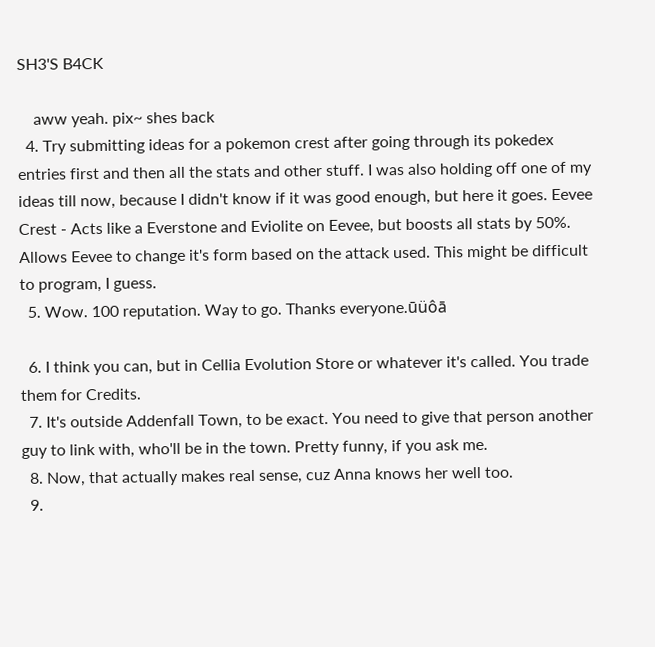SH3'S B4CK

    aww yeah. pix~ shes back
  4. Try submitting ideas for a pokemon crest after going through its pokedex entries first and then all the stats and other stuff. I was also holding off one of my ideas till now, because I didn't know if it was good enough, but here it goes. Eevee Crest - Acts like a Everstone and Eviolite on Eevee, but boosts all stats by 50%. Allows Eevee to change it's form based on the attack used. This might be difficult to program, I guess.
  5. Wow. 100 reputation. Way to go. Thanks everyone.ūüôā

  6. I think you can, but in Cellia Evolution Store or whatever it's called. You trade them for Credits.
  7. It's outside Addenfall Town, to be exact. You need to give that person another guy to link with, who'll be in the town. Pretty funny, if you ask me.
  8. Now, that actually makes real sense, cuz Anna knows her well too.
  9.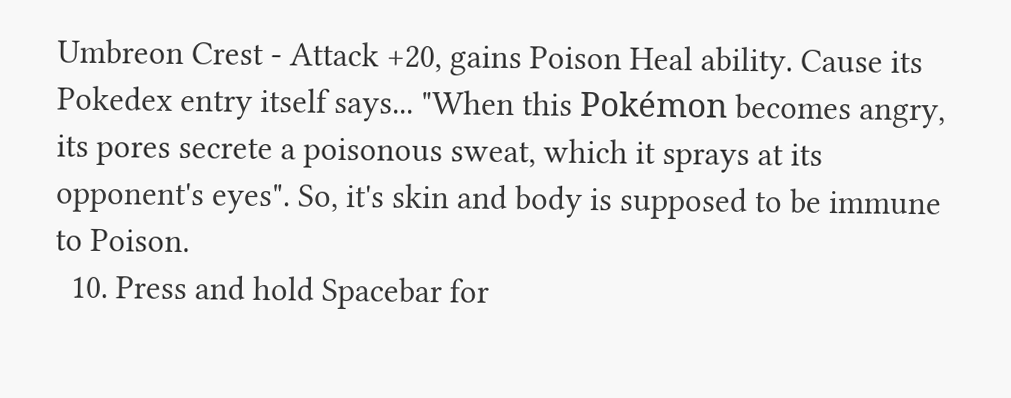Umbreon Crest - Attack +20, gains Poison Heal ability. Cause its Pokedex entry itself says... "When this Pokémon becomes angry, its pores secrete a poisonous sweat, which it sprays at its opponent's eyes". So, it's skin and body is supposed to be immune to Poison.
  10. Press and hold Spacebar for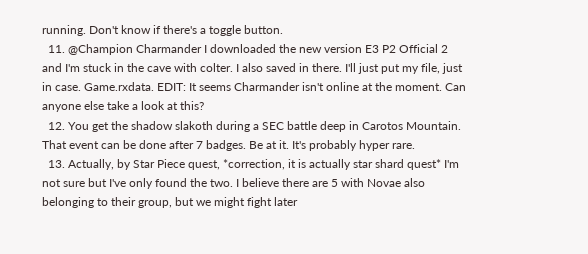running. Don't know if there's a toggle button.
  11. @Champion Charmander I downloaded the new version E3 P2 Official 2 and I'm stuck in the cave with colter. I also saved in there. I'll just put my file, just in case. Game.rxdata. EDIT: It seems Charmander isn't online at the moment. Can anyone else take a look at this?
  12. You get the shadow slakoth during a SEC battle deep in Carotos Mountain. That event can be done after 7 badges. Be at it. It's probably hyper rare.
  13. Actually, by Star Piece quest, *correction, it is actually star shard quest* I'm not sure but I've only found the two. I believe there are 5 with Novae also belonging to their group, but we might fight later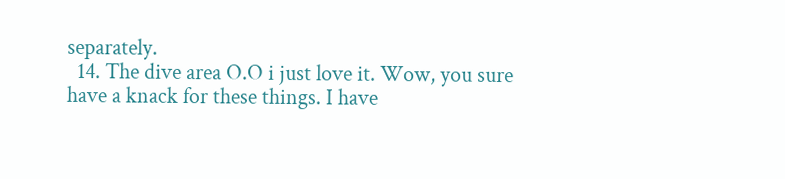separately.
  14. The dive area O.O i just love it. Wow, you sure have a knack for these things. I have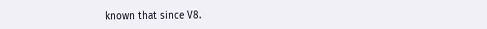known that since V8.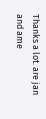Thanks a lot. are jan and ame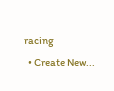racing
  • Create New...